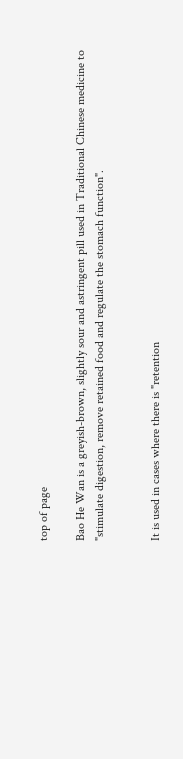top of page

Bao He Wan is a greyish-brown, slightly sour and astringent pill used in Traditional Chinese medicine to "stimulate digestion, remove retained food and regulate the stomach function".


It is used in cases where there is "retention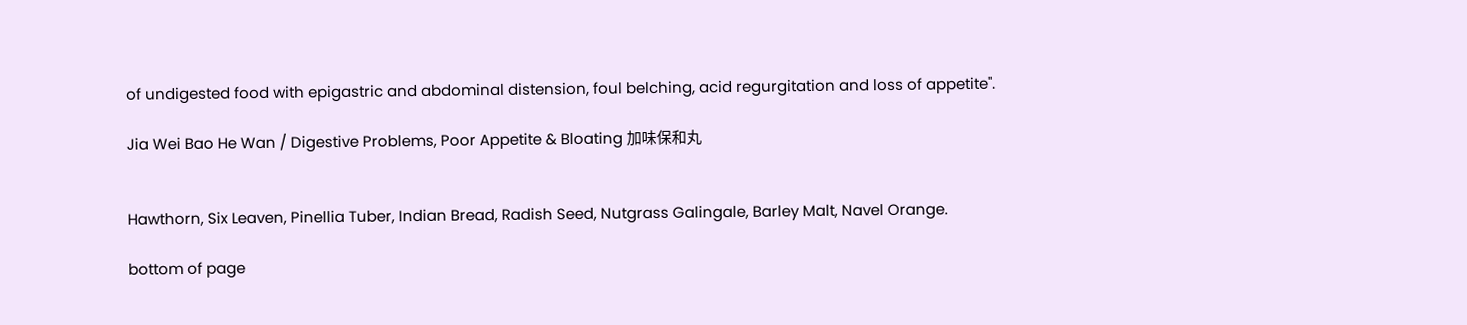of undigested food with epigastric and abdominal distension, foul belching, acid regurgitation and loss of appetite".

Jia Wei Bao He Wan / Digestive Problems, Poor Appetite & Bloating 加味保和丸


Hawthorn, Six Leaven, Pinellia Tuber, Indian Bread, Radish Seed, Nutgrass Galingale, Barley Malt, Navel Orange.

bottom of page